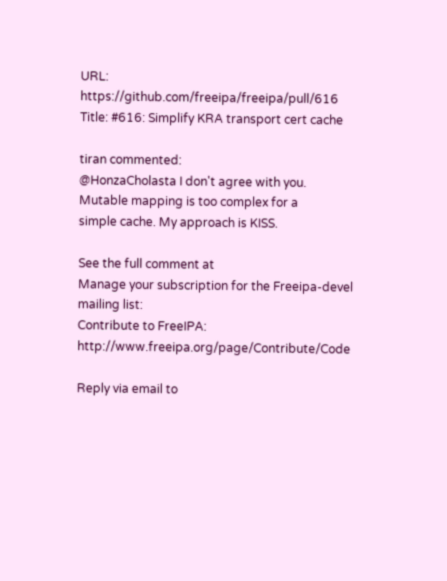URL: https://github.com/freeipa/freeipa/pull/616
Title: #616: Simplify KRA transport cert cache

tiran commented:
@HonzaCholasta I don't agree with you. Mutable mapping is too complex for a
simple cache. My approach is KISS.

See the full comment at
Manage your subscription for the Freeipa-devel mailing list:
Contribute to FreeIPA: http://www.freeipa.org/page/Contribute/Code

Reply via email to